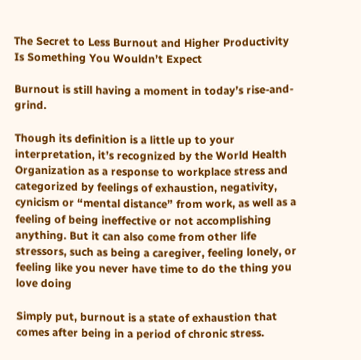The Secret to Less Burnout and Higher Productivity Is Something You Wouldn’t Expect

Burnout is still having a moment in today’s rise-and-grind.

Though its definition is a little up to your interpretation, it’s recognized by the World Health Organization as a response to workplace stress and categorized by feelings of exhaustion, negativity, cynicism or “mental distance” from work, as well as a feeling of being ineffective or not accomplishing anything. But it can also come from other life stressors, such as being a caregiver, feeling lonely, or feeling like you never have time to do the thing you love doing

Simply put, burnout is a state of exhaustion that comes after being in a period of chronic stress.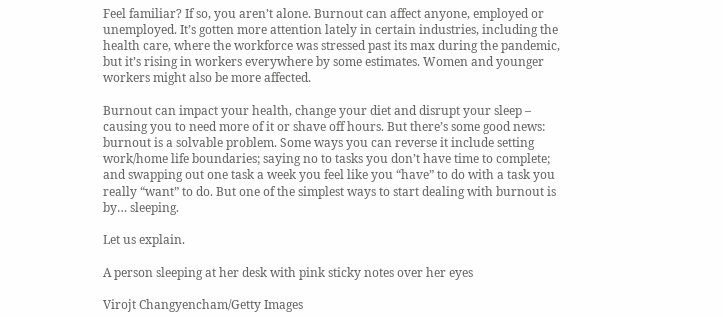Feel familiar? If so, you aren’t alone. Burnout can affect anyone, employed or unemployed. It’s gotten more attention lately in certain industries, including the health care, where the workforce was stressed past its max during the pandemic, but it’s rising in workers everywhere by some estimates. Women and younger workers might also be more affected.

Burnout can impact your health, change your diet and disrupt your sleep – causing you to need more of it or shave off hours. But there’s some good news: burnout is a solvable problem. Some ways you can reverse it include setting work/home life boundaries; saying no to tasks you don’t have time to complete; and swapping out one task a week you feel like you “have” to do with a task you really “want” to do. But one of the simplest ways to start dealing with burnout is by… sleeping.

Let us explain.

A person sleeping at her desk with pink sticky notes over her eyes

Virojt Changyencham/Getty Images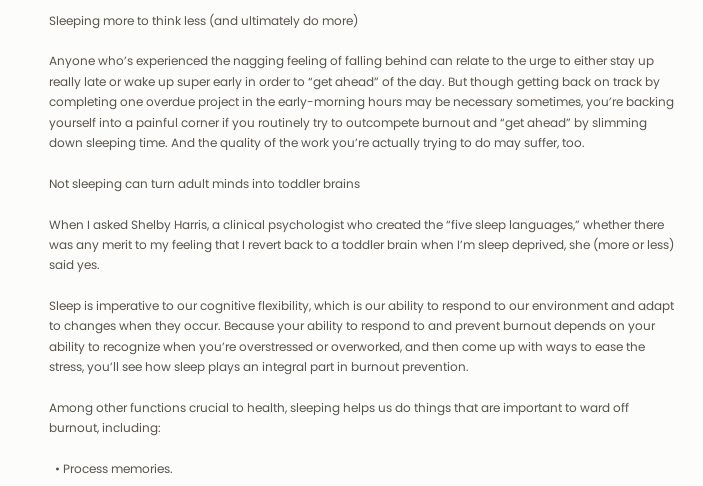Sleeping more to think less (and ultimately do more)

Anyone who’s experienced the nagging feeling of falling behind can relate to the urge to either stay up really late or wake up super early in order to “get ahead” of the day. But though getting back on track by completing one overdue project in the early-morning hours may be necessary sometimes, you’re backing yourself into a painful corner if you routinely try to outcompete burnout and “get ahead” by slimming down sleeping time. And the quality of the work you’re actually trying to do may suffer, too.

Not sleeping can turn adult minds into toddler brains

When I asked Shelby Harris, a clinical psychologist who created the “five sleep languages,” whether there was any merit to my feeling that I revert back to a toddler brain when I’m sleep deprived, she (more or less) said yes.

Sleep is imperative to our cognitive flexibility, which is our ability to respond to our environment and adapt to changes when they occur. Because your ability to respond to and prevent burnout depends on your ability to recognize when you’re overstressed or overworked, and then come up with ways to ease the stress, you’ll see how sleep plays an integral part in burnout prevention.

Among other functions crucial to health, sleeping helps us do things that are important to ward off burnout, including:

  • Process memories.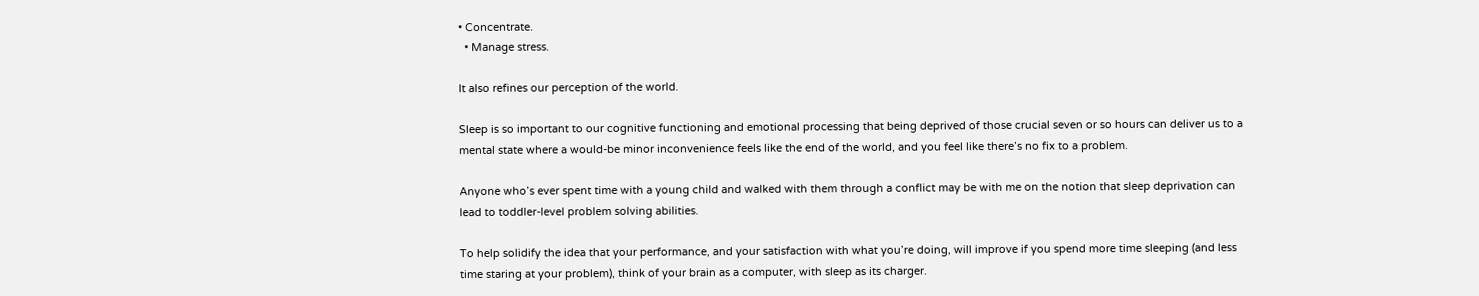• Concentrate.
  • Manage stress.

It also refines our perception of the world.

Sleep is so important to our cognitive functioning and emotional processing that being deprived of those crucial seven or so hours can deliver us to a mental state where a would-be minor inconvenience feels like the end of the world, and you feel like there’s no fix to a problem.

Anyone who’s ever spent time with a young child and walked with them through a conflict may be with me on the notion that sleep deprivation can lead to toddler-level problem solving abilities.

To help solidify the idea that your performance, and your satisfaction with what you’re doing, will improve if you spend more time sleeping (and less time staring at your problem), think of your brain as a computer, with sleep as its charger.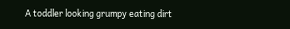A toddler looking grumpy eating dirt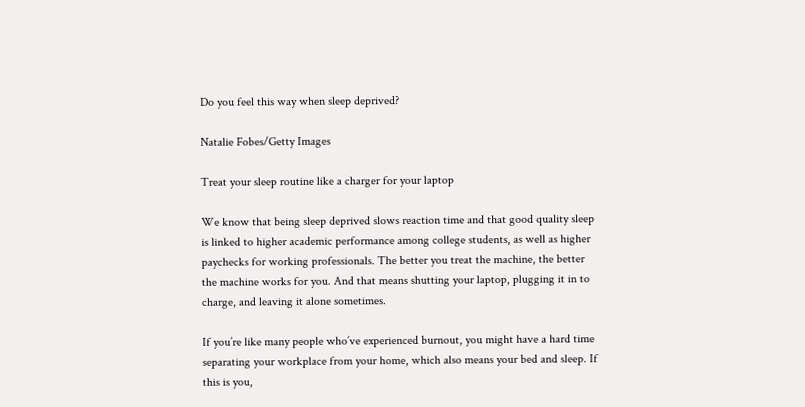Do you feel this way when sleep deprived?

Natalie Fobes/Getty Images

Treat your sleep routine like a charger for your laptop

We know that being sleep deprived slows reaction time and that good quality sleep is linked to higher academic performance among college students, as well as higher paychecks for working professionals. The better you treat the machine, the better the machine works for you. And that means shutting your laptop, plugging it in to charge, and leaving it alone sometimes.

If you’re like many people who’ve experienced burnout, you might have a hard time separating your workplace from your home, which also means your bed and sleep. If this is you,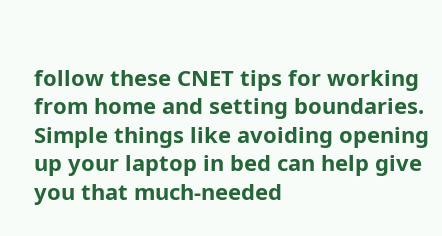follow these CNET tips for working from home and setting boundaries. Simple things like avoiding opening up your laptop in bed can help give you that much-needed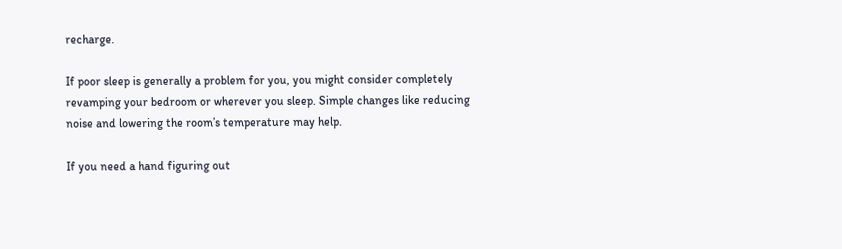recharge.

If poor sleep is generally a problem for you, you might consider completely revamping your bedroom or wherever you sleep. Simple changes like reducing noise and lowering the room’s temperature may help.

If you need a hand figuring out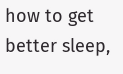how to get better sleep,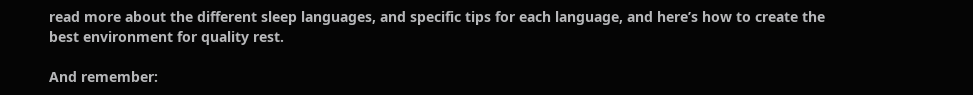read more about the different sleep languages, and specific tips for each language, and here’s how to create the best environment for quality rest.

And remember: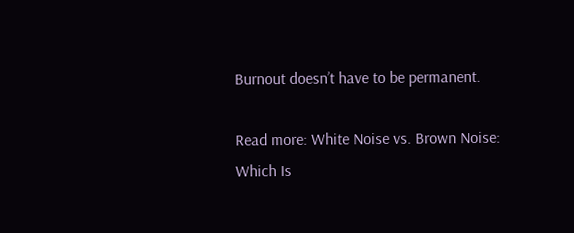Burnout doesn’t have to be permanent.

Read more: White Noise vs. Brown Noise: Which Is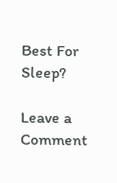Best For Sleep?

Leave a Comment